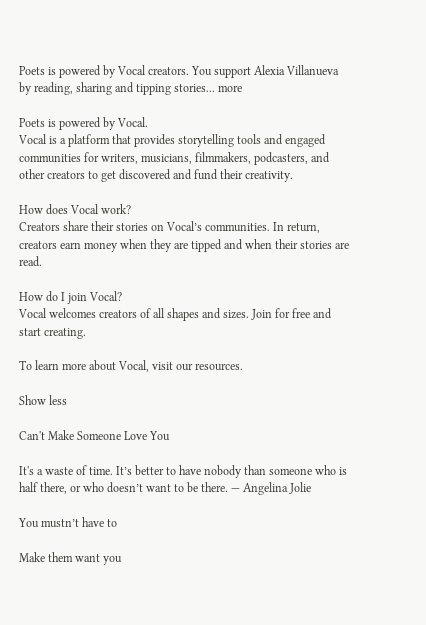Poets is powered by Vocal creators. You support Alexia Villanueva by reading, sharing and tipping stories... more

Poets is powered by Vocal.
Vocal is a platform that provides storytelling tools and engaged communities for writers, musicians, filmmakers, podcasters, and other creators to get discovered and fund their creativity.

How does Vocal work?
Creators share their stories on Vocal’s communities. In return, creators earn money when they are tipped and when their stories are read.

How do I join Vocal?
Vocal welcomes creators of all shapes and sizes. Join for free and start creating.

To learn more about Vocal, visit our resources.

Show less

Can't Make Someone Love You

It's a waste of time. It’s better to have nobody than someone who is half there, or who doesn’t want to be there. — Angelina Jolie

You mustn’t have to

Make them want you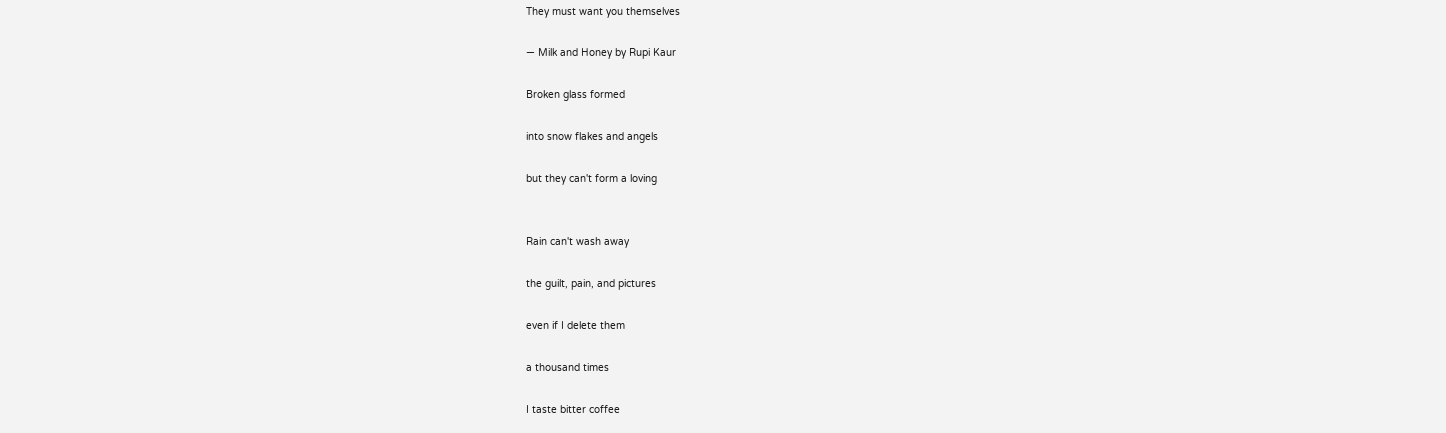They must want you themselves

— Milk and Honey by Rupi Kaur

Broken glass formed

into snow flakes and angels

but they can't form a loving


Rain can't wash away

the guilt, pain, and pictures

even if I delete them

a thousand times

I taste bitter coffee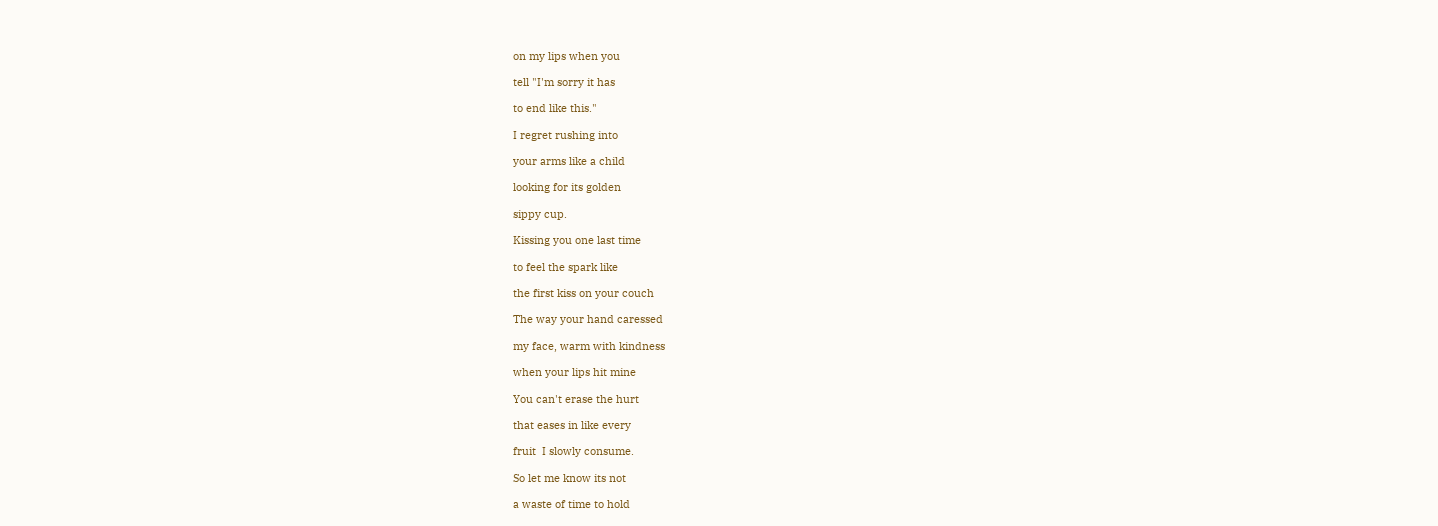on my lips when you

tell "I'm sorry it has

to end like this."

I regret rushing into

your arms like a child

looking for its golden

sippy cup.

Kissing you one last time

to feel the spark like

the first kiss on your couch

The way your hand caressed

my face, warm with kindness

when your lips hit mine

You can't erase the hurt

that eases in like every

fruit  I slowly consume.

So let me know its not

a waste of time to hold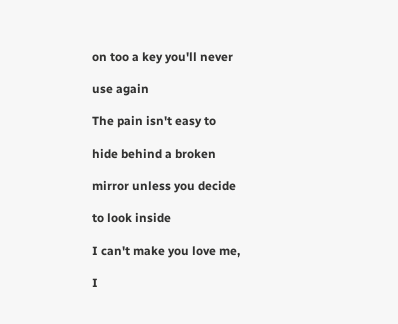on too a key you'll never

use again

The pain isn't easy to

hide behind a broken

mirror unless you decide

to look inside

I can't make you love me,

I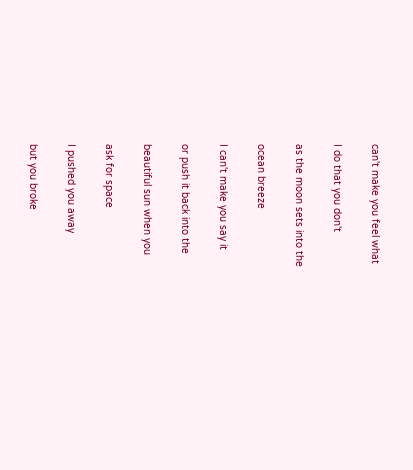can't make you feel what

I do that you don't

as the moon sets into the

ocean breeze

I can't make you say it

or push it back into the

beautiful sun when you

ask for space

I pushed you away

but you broke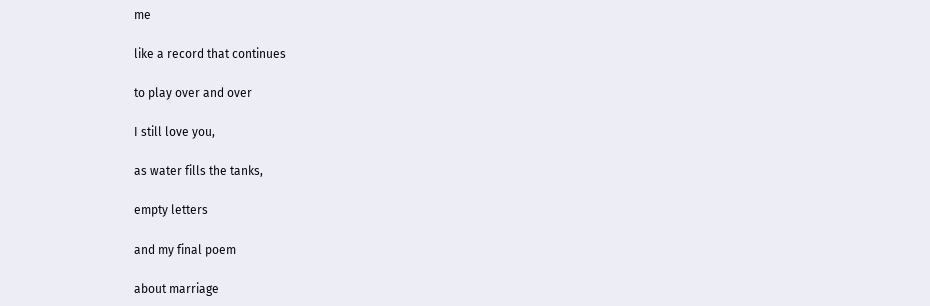me

like a record that continues

to play over and over

I still love you,

as water fills the tanks,

empty letters

and my final poem

about marriage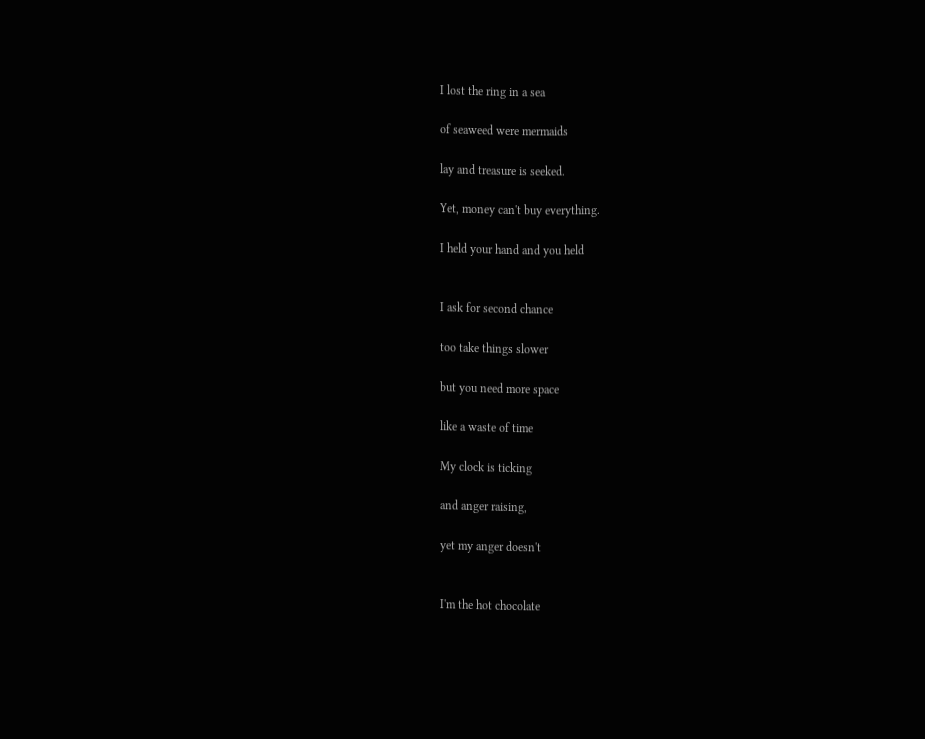I lost the ring in a sea

of seaweed were mermaids

lay and treasure is seeked.

Yet, money can't buy everything.

I held your hand and you held


I ask for second chance

too take things slower

but you need more space

like a waste of time

My clock is ticking

and anger raising,

yet my anger doesn't


I'm the hot chocolate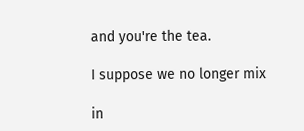and you're the tea.

I suppose we no longer mix

in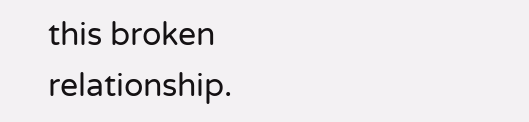this broken relationship.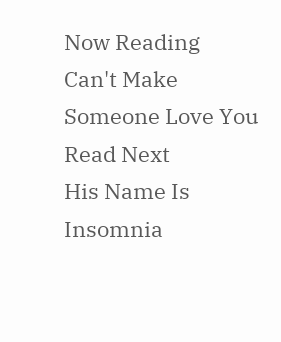Now Reading
Can't Make Someone Love You
Read Next
His Name Is Insomnia